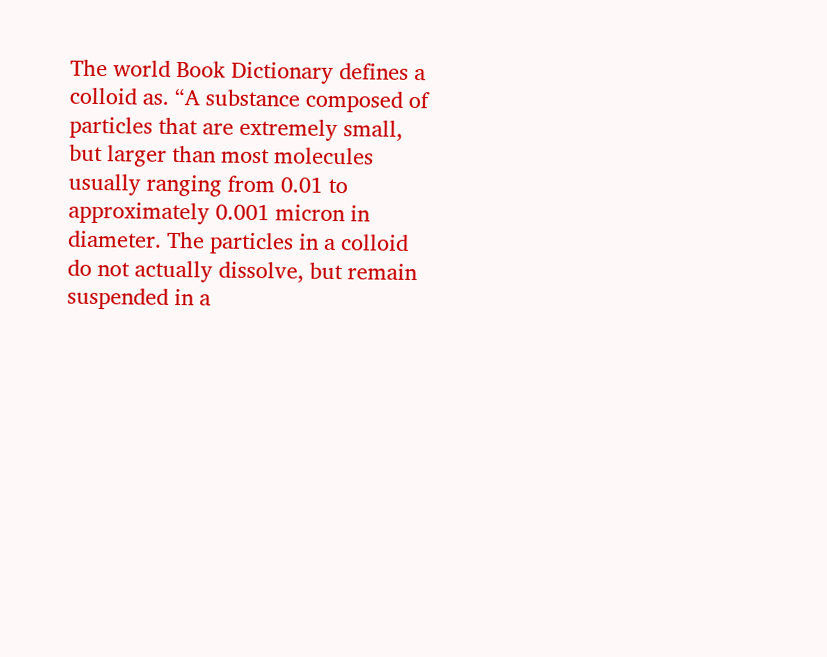The world Book Dictionary defines a colloid as. “A substance composed of particles that are extremely small, but larger than most molecules usually ranging from 0.01 to approximately 0.001 micron in diameter. The particles in a colloid do not actually dissolve, but remain suspended in a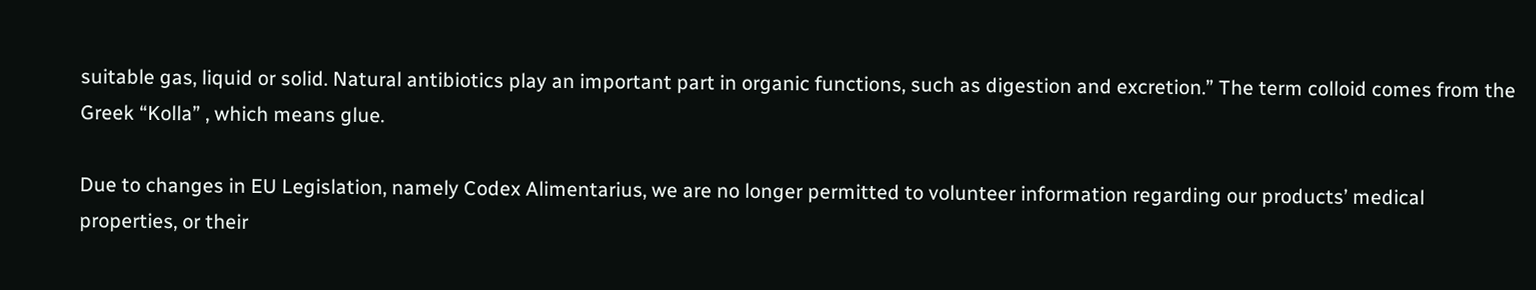suitable gas, liquid or solid. Natural antibiotics play an important part in organic functions, such as digestion and excretion.” The term colloid comes from the Greek “Kolla” , which means glue.

Due to changes in EU Legislation, namely Codex Alimentarius, we are no longer permitted to volunteer information regarding our products’ medical properties, or their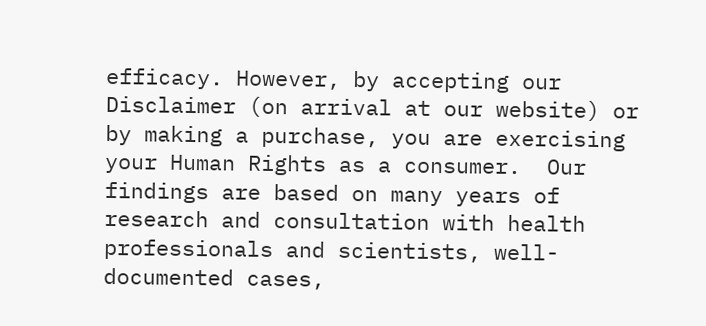efficacy. However, by accepting our Disclaimer (on arrival at our website) or by making a purchase, you are exercising your Human Rights as a consumer.  Our findings are based on many years of research and consultation with health professionals and scientists, well-documented cases,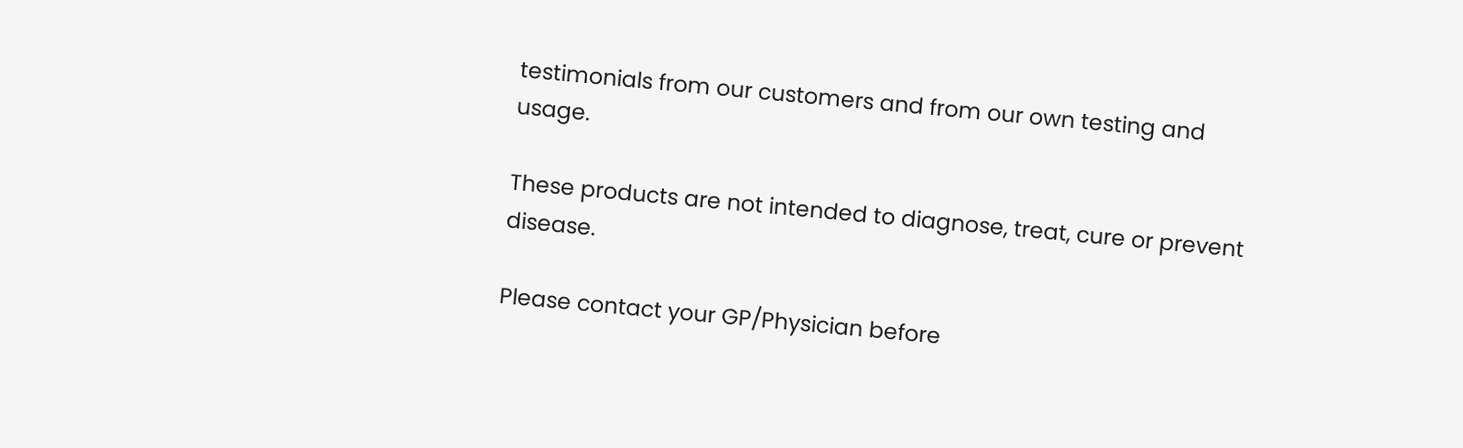testimonials from our customers and from our own testing and usage.

These products are not intended to diagnose, treat, cure or prevent disease.

Please contact your GP/Physician before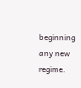beginning any new regime.